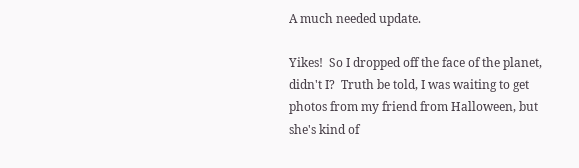A much needed update.

Yikes!  So I dropped off the face of the planet, didn't I?  Truth be told, I was waiting to get photos from my friend from Halloween, but she's kind of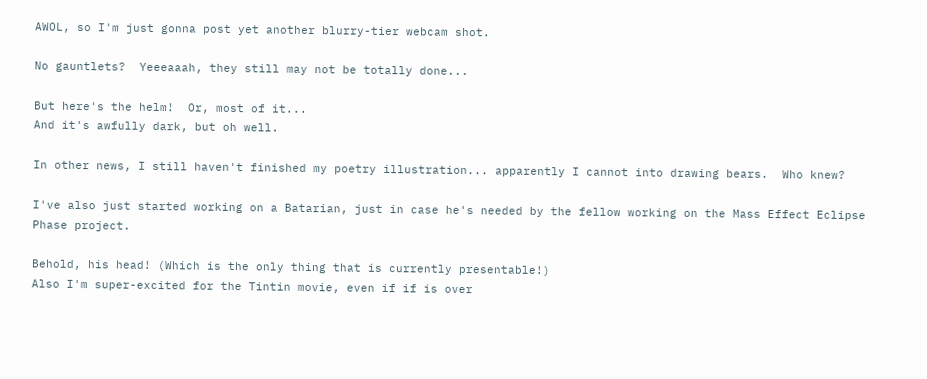AWOL, so I'm just gonna post yet another blurry-tier webcam shot.

No gauntlets?  Yeeeaaah, they still may not be totally done...

But here's the helm!  Or, most of it...
And it's awfully dark, but oh well.

In other news, I still haven't finished my poetry illustration... apparently I cannot into drawing bears.  Who knew?

I've also just started working on a Batarian, just in case he's needed by the fellow working on the Mass Effect Eclipse Phase project.

Behold, his head! (Which is the only thing that is currently presentable!)
Also I'm super-excited for the Tintin movie, even if if is over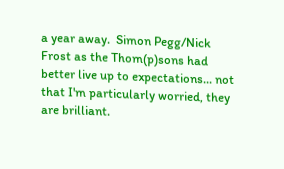a year away.  Simon Pegg/Nick Frost as the Thom(p)sons had better live up to expectations... not that I'm particularly worried, they are brilliant.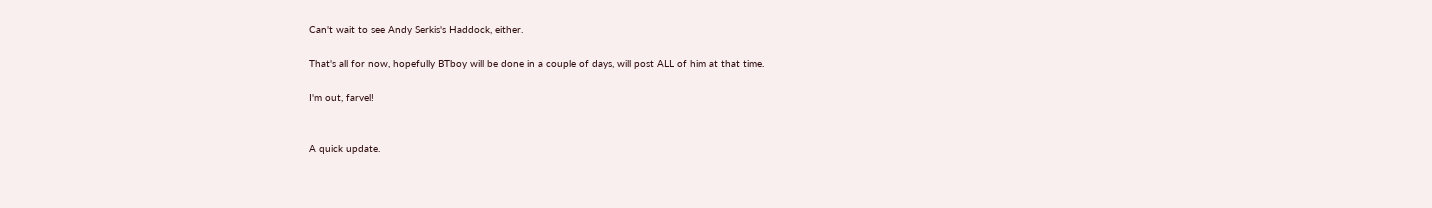Can't wait to see Andy Serkis's Haddock, either.

That's all for now, hopefully BTboy will be done in a couple of days, will post ALL of him at that time.

I'm out, farvel!


A quick update.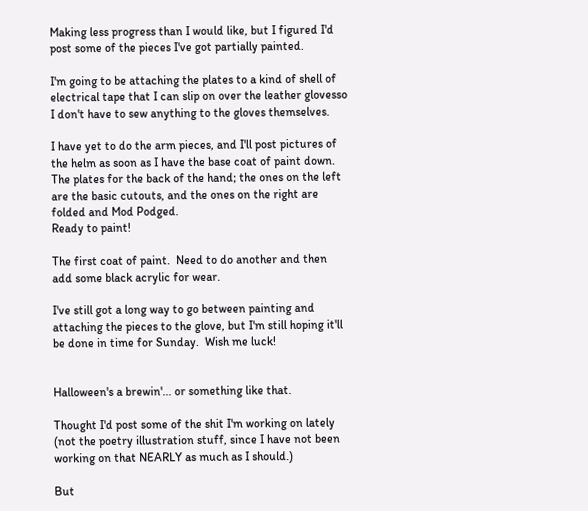Making less progress than I would like, but I figured I'd post some of the pieces I've got partially painted.

I'm going to be attaching the plates to a kind of shell of electrical tape that I can slip on over the leather glovesso I don't have to sew anything to the gloves themselves.

I have yet to do the arm pieces, and I'll post pictures of the helm as soon as I have the base coat of paint down.
The plates for the back of the hand; the ones on the left are the basic cutouts, and the ones on the right are folded and Mod Podged.
Ready to paint!

The first coat of paint.  Need to do another and then add some black acrylic for wear.

I've still got a long way to go between painting and attaching the pieces to the glove, but I'm still hoping it'll be done in time for Sunday.  Wish me luck!


Halloween's a brewin'... or something like that.

Thought I'd post some of the shit I'm working on lately (not the poetry illustration stuff, since I have not been working on that NEARLY as much as I should.)

But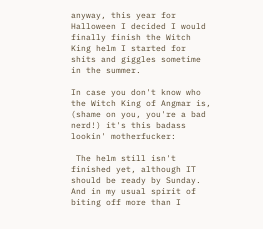anyway, this year for Halloween I decided I would finally finish the Witch King helm I started for shits and giggles sometime in the summer.

In case you don't know who the Witch King of Angmar is, (shame on you, you're a bad nerd!) it's this badass lookin' motherfucker:

 The helm still isn't finished yet, although IT should be ready by Sunday.  And in my usual spirit of biting off more than I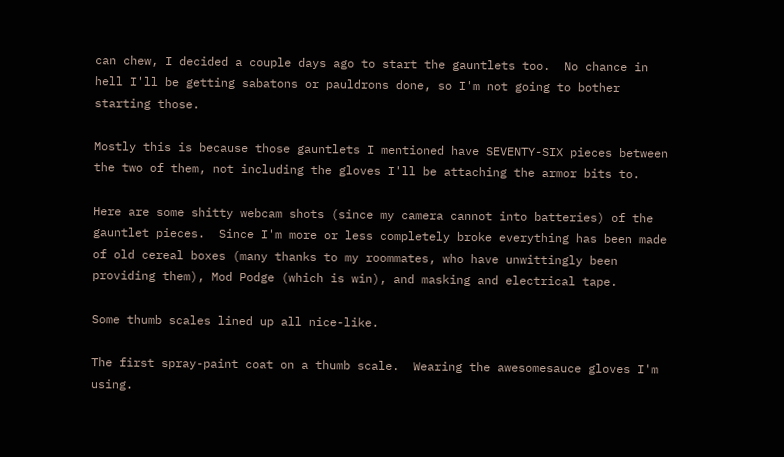can chew, I decided a couple days ago to start the gauntlets too.  No chance in hell I'll be getting sabatons or pauldrons done, so I'm not going to bother starting those.

Mostly this is because those gauntlets I mentioned have SEVENTY-SIX pieces between the two of them, not including the gloves I'll be attaching the armor bits to.

Here are some shitty webcam shots (since my camera cannot into batteries) of the gauntlet pieces.  Since I'm more or less completely broke everything has been made of old cereal boxes (many thanks to my roommates, who have unwittingly been providing them), Mod Podge (which is win), and masking and electrical tape.

Some thumb scales lined up all nice-like.

The first spray-paint coat on a thumb scale.  Wearing the awesomesauce gloves I'm using.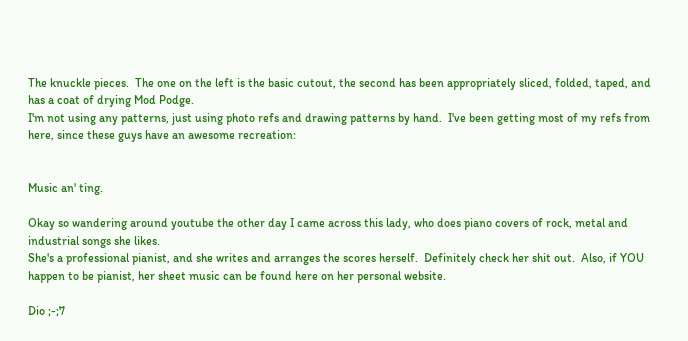The knuckle pieces.  The one on the left is the basic cutout, the second has been appropriately sliced, folded, taped, and has a coat of drying Mod Podge.
I'm not using any patterns, just using photo refs and drawing patterns by hand.  I've been getting most of my refs from here, since these guys have an awesome recreation:


Music an' ting.

Okay so wandering around youtube the other day I came across this lady, who does piano covers of rock, metal and industrial songs she likes.
She's a professional pianist, and she writes and arranges the scores herself.  Definitely check her shit out.  Also, if YOU happen to be pianist, her sheet music can be found here on her personal website.

Dio ;-;7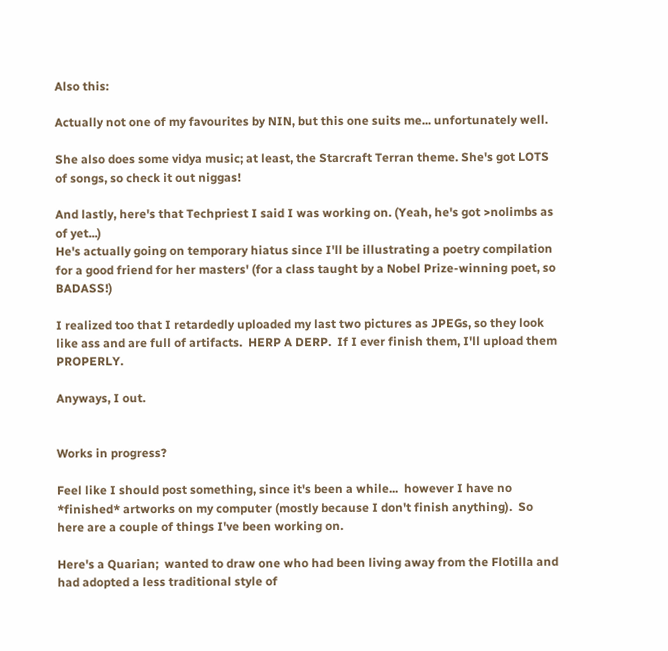Also this:

Actually not one of my favourites by NIN, but this one suits me... unfortunately well.

She also does some vidya music; at least, the Starcraft Terran theme. She's got LOTS of songs, so check it out niggas!

And lastly, here's that Techpriest I said I was working on. (Yeah, he's got >nolimbs as of yet...)
He's actually going on temporary hiatus since I'll be illustrating a poetry compilation for a good friend for her masters' (for a class taught by a Nobel Prize-winning poet, so BADASS!)

I realized too that I retardedly uploaded my last two pictures as JPEGs, so they look like ass and are full of artifacts.  HERP A DERP.  If I ever finish them, I'll upload them PROPERLY.

Anyways, I out.


Works in progress?

Feel like I should post something, since it's been a while...  however I have no *finished* artworks on my computer (mostly because I don't finish anything).  So here are a couple of things I've been working on.

Here's a Quarian;  wanted to draw one who had been living away from the Flotilla and had adopted a less traditional style of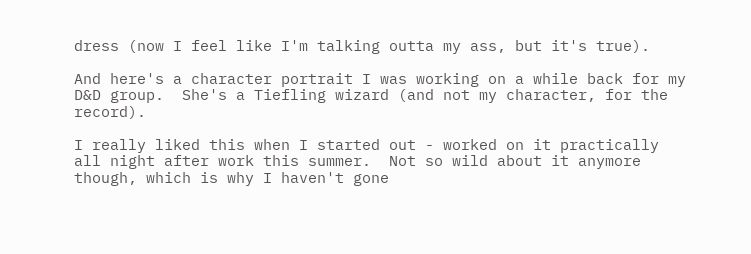dress (now I feel like I'm talking outta my ass, but it's true).

And here's a character portrait I was working on a while back for my D&D group.  She's a Tiefling wizard (and not my character, for the record).

I really liked this when I started out - worked on it practically all night after work this summer.  Not so wild about it anymore though, which is why I haven't gone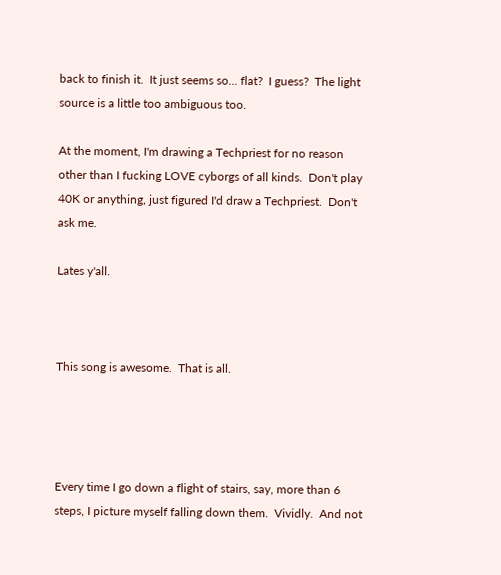back to finish it.  It just seems so... flat?  I guess?  The light source is a little too ambiguous too.

At the moment, I'm drawing a Techpriest for no reason other than I fucking LOVE cyborgs of all kinds.  Don't play 40K or anything, just figured I'd draw a Techpriest.  Don't ask me.

Lates y'all.



This song is awesome.  That is all.




Every time I go down a flight of stairs, say, more than 6 steps, I picture myself falling down them.  Vividly.  And not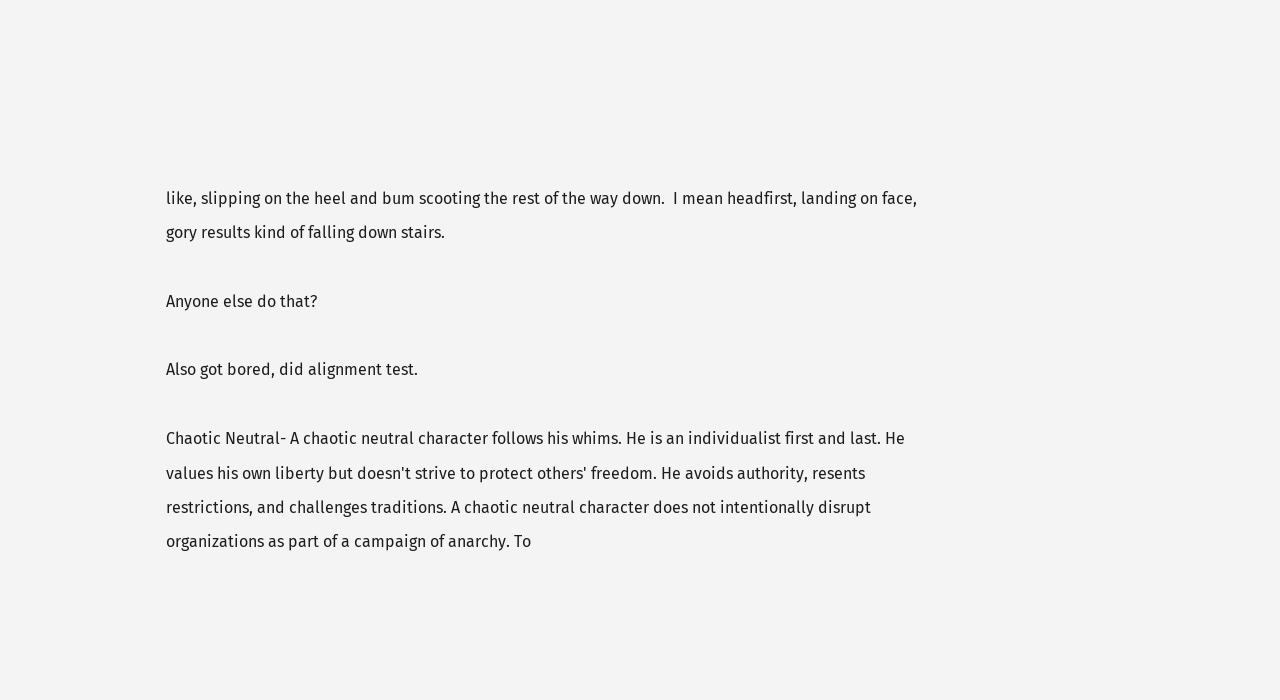like, slipping on the heel and bum scooting the rest of the way down.  I mean headfirst, landing on face, gory results kind of falling down stairs.

Anyone else do that?

Also got bored, did alignment test.

Chaotic Neutral- A chaotic neutral character follows his whims. He is an individualist first and last. He values his own liberty but doesn't strive to protect others' freedom. He avoids authority, resents restrictions, and challenges traditions. A chaotic neutral character does not intentionally disrupt organizations as part of a campaign of anarchy. To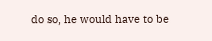do so, he would have to be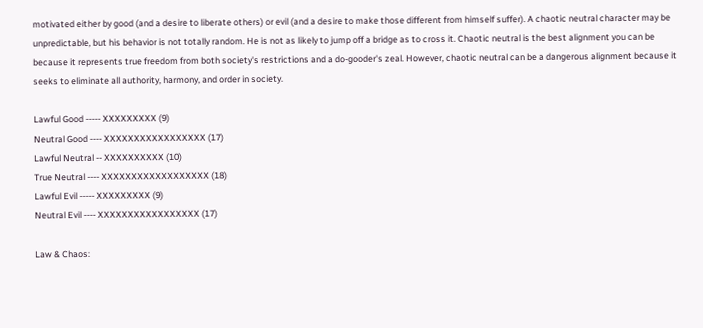motivated either by good (and a desire to liberate others) or evil (and a desire to make those different from himself suffer). A chaotic neutral character may be unpredictable, but his behavior is not totally random. He is not as likely to jump off a bridge as to cross it. Chaotic neutral is the best alignment you can be because it represents true freedom from both society's restrictions and a do-gooder's zeal. However, chaotic neutral can be a dangerous alignment because it seeks to eliminate all authority, harmony, and order in society.

Lawful Good ----- XXXXXXXXX (9)
Neutral Good ---- XXXXXXXXXXXXXXXXX (17)
Lawful Neutral -- XXXXXXXXXX (10)
True Neutral ---- XXXXXXXXXXXXXXXXXX (18)
Lawful Evil ----- XXXXXXXXX (9)
Neutral Evil ---- XXXXXXXXXXXXXXXXX (17)

Law & Chaos: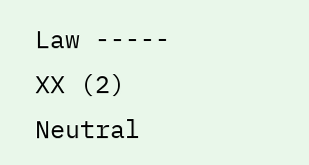Law ----- XX (2)
Neutral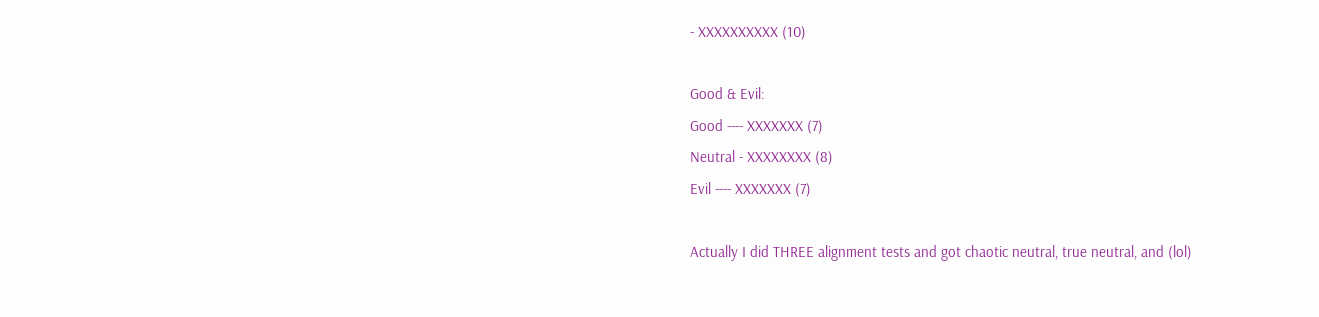- XXXXXXXXXX (10)

Good & Evil:
Good ---- XXXXXXX (7)
Neutral - XXXXXXXX (8)
Evil ---- XXXXXXX (7)

Actually I did THREE alignment tests and got chaotic neutral, true neutral, and (lol)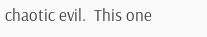chaotic evil.  This one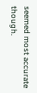seemed most accurate though.